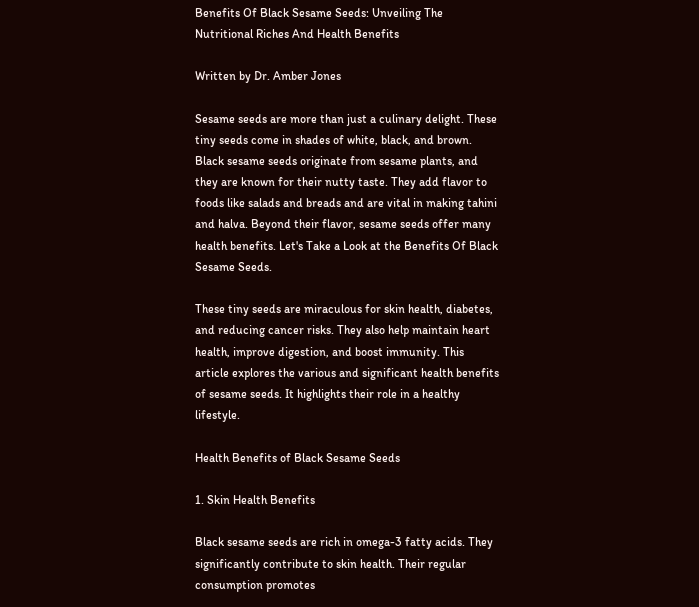Benefits Of Black Sesame Seeds: Unveiling The Nutritional Riches And Health Benefits

Written by Dr. Amber Jones

Sesame seeds are more than just a culinary delight. These tiny seeds come in shades of white, black, and brown. Black sesame seeds originate from sesame plants, and they are known for their nutty taste. They add flavor to foods like salads and breads and are vital in making tahini and halva. Beyond their flavor, sesame seeds offer many health benefits. Let's Take a Look at the Benefits Of Black Sesame Seeds.

These tiny seeds are miraculous for skin health, diabetes, and reducing cancer risks. They also help maintain heart health, improve digestion, and boost immunity. This article explores the various and significant health benefits of sesame seeds. It highlights their role in a healthy lifestyle.

Health Benefits of Black Sesame Seeds

1. Skin Health Benefits

Black sesame seeds are rich in omega-3 fatty acids. They significantly contribute to skin health. Their regular consumption promotes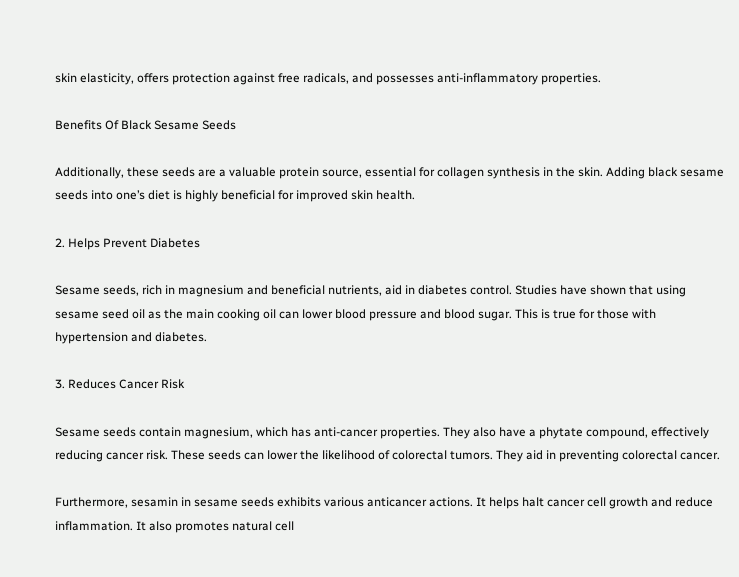skin elasticity, offers protection against free radicals, and possesses anti-inflammatory properties.

Benefits Of Black Sesame Seeds

Additionally, these seeds are a valuable protein source, essential for collagen synthesis in the skin. Adding black sesame seeds into one’s diet is highly beneficial for improved skin health.

2. Helps Prevent Diabetes

Sesame seeds, rich in magnesium and beneficial nutrients, aid in diabetes control. Studies have shown that using sesame seed oil as the main cooking oil can lower blood pressure and blood sugar. This is true for those with hypertension and diabetes.

3. Reduces Cancer Risk

Sesame seeds contain magnesium, which has anti-cancer properties. They also have a phytate compound, effectively reducing cancer risk. These seeds can lower the likelihood of colorectal tumors. They aid in preventing colorectal cancer.

Furthermore, sesamin in sesame seeds exhibits various anticancer actions. It helps halt cancer cell growth and reduce inflammation. It also promotes natural cell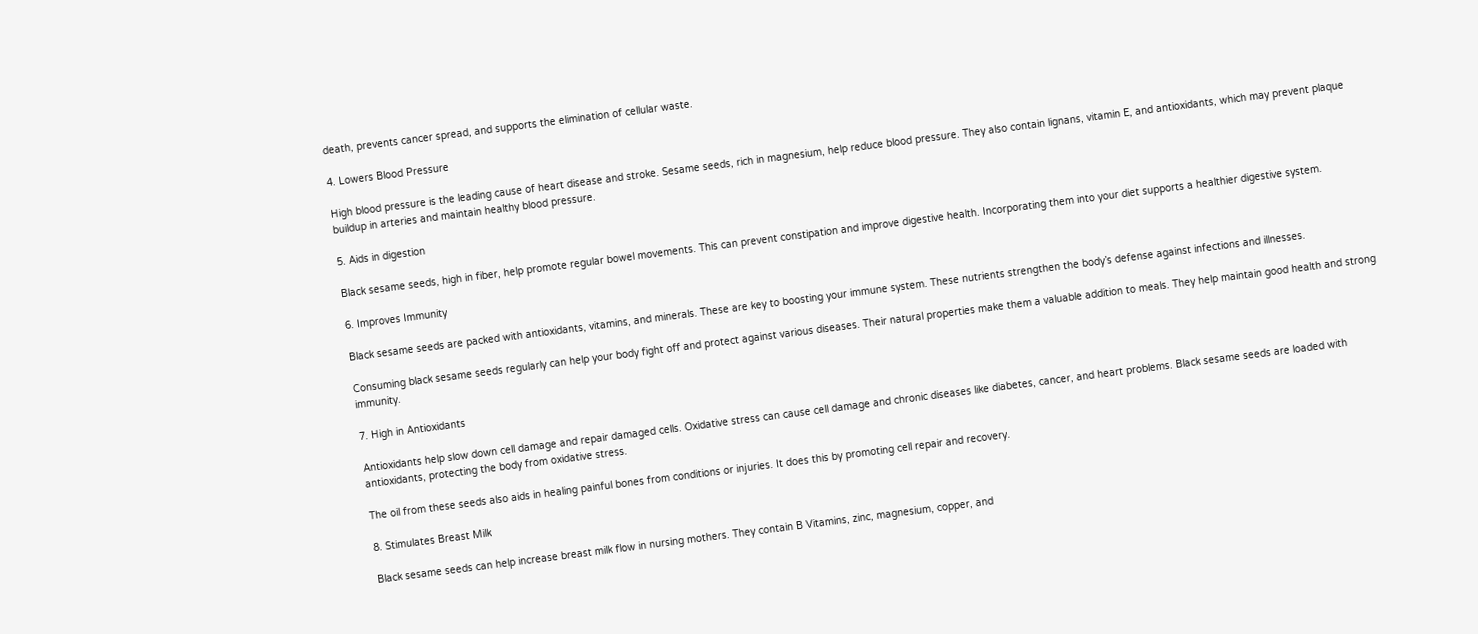death, prevents cancer spread, and supports the elimination of cellular waste.

4. Lowers Blood Pressure

High blood pressure is the leading cause of heart disease and stroke. Sesame seeds, rich in magnesium, help reduce blood pressure. They also contain lignans, vitamin E, and antioxidants, which may prevent plaque buildup in arteries and maintain healthy blood pressure.

5. Aids in digestion

Black sesame seeds, high in fiber, help promote regular bowel movements. This can prevent constipation and improve digestive health. Incorporating them into your diet supports a healthier digestive system.

6. Improves Immunity

Black sesame seeds are packed with antioxidants, vitamins, and minerals. These are key to boosting your immune system. These nutrients strengthen the body’s defense against infections and illnesses.

Consuming black sesame seeds regularly can help your body fight off and protect against various diseases. Their natural properties make them a valuable addition to meals. They help maintain good health and strong immunity.

7. High in Antioxidants

Antioxidants help slow down cell damage and repair damaged cells. Oxidative stress can cause cell damage and chronic diseases like diabetes, cancer, and heart problems. Black sesame seeds are loaded with antioxidants, protecting the body from oxidative stress.

The oil from these seeds also aids in healing painful bones from conditions or injuries. It does this by promoting cell repair and recovery.

8. Stimulates Breast Milk

Black sesame seeds can help increase breast milk flow in nursing mothers. They contain B Vitamins, zinc, magnesium, copper, and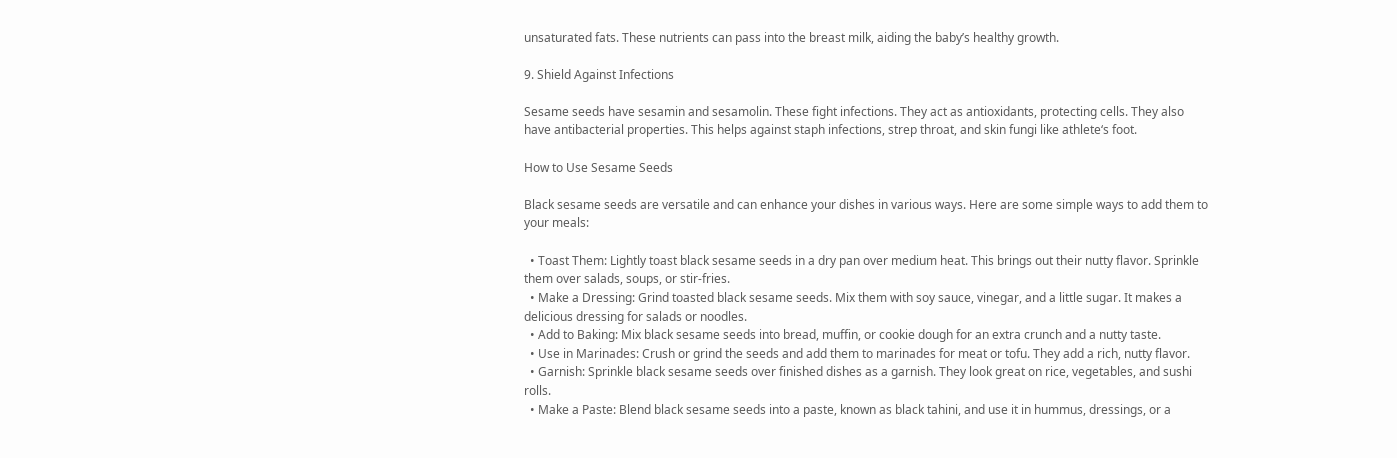unsaturated fats. These nutrients can pass into the breast milk, aiding the baby’s healthy growth.

9. Shield Against Infections

Sesame seeds have sesamin and sesamolin. These fight infections. They act as antioxidants, protecting cells. They also have antibacterial properties. This helps against staph infections, strep throat, and skin fungi like athlete‘s foot.

How to Use Sesame Seeds

Black sesame seeds are versatile and can enhance your dishes in various ways. Here are some simple ways to add them to your meals:

  • Toast Them: Lightly toast black sesame seeds in a dry pan over medium heat. This brings out their nutty flavor. Sprinkle them over salads, soups, or stir-fries.
  • Make a Dressing: Grind toasted black sesame seeds. Mix them with soy sauce, vinegar, and a little sugar. It makes a delicious dressing for salads or noodles.
  • Add to Baking: Mix black sesame seeds into bread, muffin, or cookie dough for an extra crunch and a nutty taste.
  • Use in Marinades: Crush or grind the seeds and add them to marinades for meat or tofu. They add a rich, nutty flavor.
  • Garnish: Sprinkle black sesame seeds over finished dishes as a garnish. They look great on rice, vegetables, and sushi rolls.
  • Make a Paste: Blend black sesame seeds into a paste, known as black tahini, and use it in hummus, dressings, or a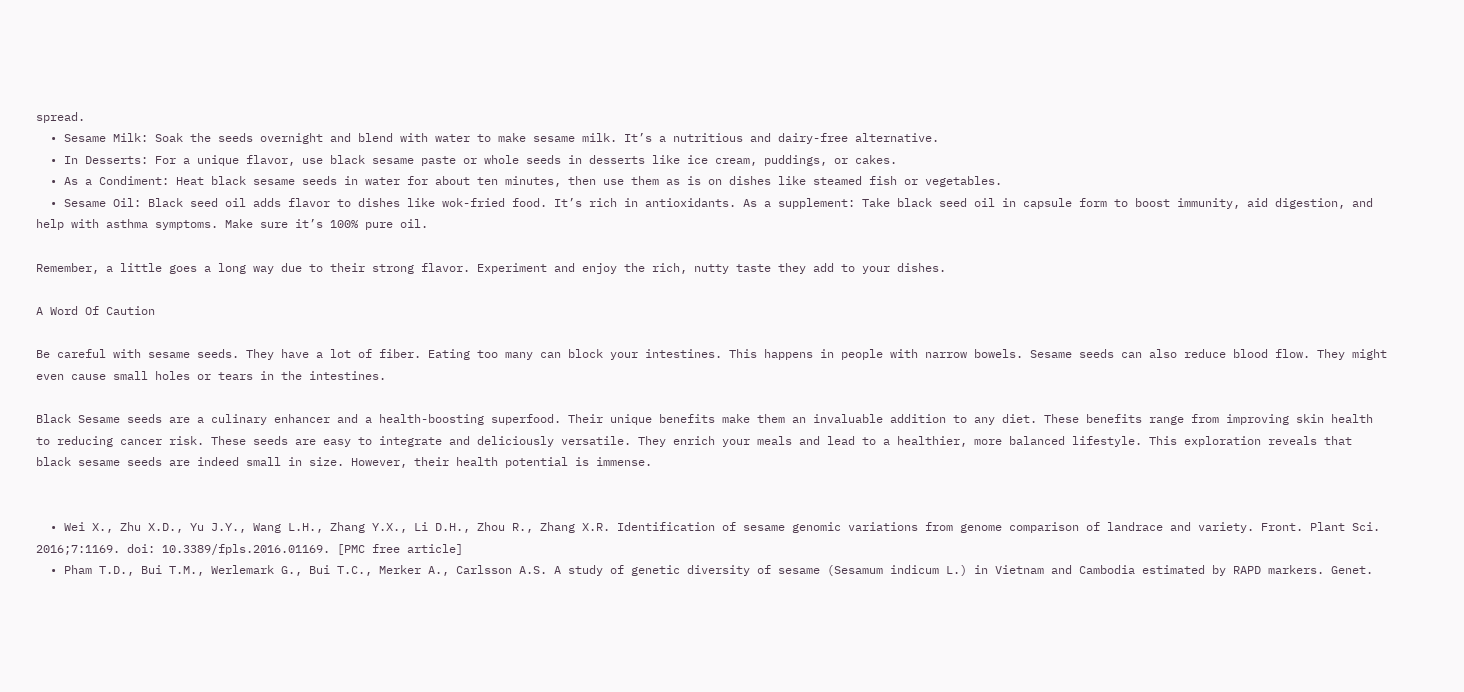spread.
  • Sesame Milk: Soak the seeds overnight and blend with water to make sesame milk. It’s a nutritious and dairy-free alternative.
  • In Desserts: For a unique flavor, use black sesame paste or whole seeds in desserts like ice cream, puddings, or cakes.
  • As a Condiment: Heat black sesame seeds in water for about ten minutes, then use them as is on dishes like steamed fish or vegetables.
  • Sesame Oil: Black seed oil adds flavor to dishes like wok-fried food. It’s rich in antioxidants. As a supplement: Take black seed oil in capsule form to boost immunity, aid digestion, and help with asthma symptoms. Make sure it’s 100% pure oil.

Remember, a little goes a long way due to their strong flavor. Experiment and enjoy the rich, nutty taste they add to your dishes.

A Word Of Caution

Be careful with sesame seeds. They have a lot of fiber. Eating too many can block your intestines. This happens in people with narrow bowels. Sesame seeds can also reduce blood flow. They might even cause small holes or tears in the intestines.

Black Sesame seeds are a culinary enhancer and a health-boosting superfood. Their unique benefits make them an invaluable addition to any diet. These benefits range from improving skin health to reducing cancer risk. These seeds are easy to integrate and deliciously versatile. They enrich your meals and lead to a healthier, more balanced lifestyle. This exploration reveals that black sesame seeds are indeed small in size. However, their health potential is immense.


  • Wei X., Zhu X.D., Yu J.Y., Wang L.H., Zhang Y.X., Li D.H., Zhou R., Zhang X.R. Identification of sesame genomic variations from genome comparison of landrace and variety. Front. Plant Sci. 2016;7:1169. doi: 10.3389/fpls.2016.01169. [PMC free article]
  • Pham T.D., Bui T.M., Werlemark G., Bui T.C., Merker A., Carlsson A.S. A study of genetic diversity of sesame (Sesamum indicum L.) in Vietnam and Cambodia estimated by RAPD markers. Genet.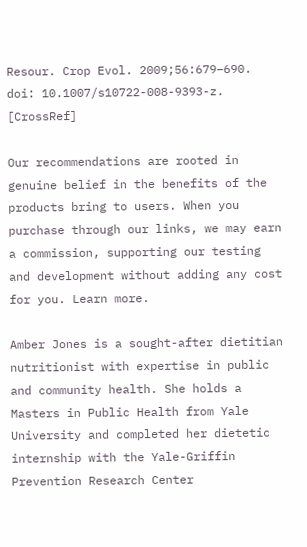Resour. Crop Evol. 2009;56:679–690. doi: 10.1007/s10722-008-9393-z. [CrossRef]

Our recommendations are rooted in genuine belief in the benefits of the products bring to users. When you purchase through our links, we may earn a commission, supporting our testing and development without adding any cost for you. Learn more.

Amber Jones is a sought-after dietitian nutritionist with expertise in public and community health. She holds a Masters in Public Health from Yale University and completed her dietetic internship with the Yale-Griffin Prevention Research Center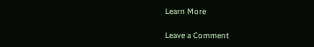Learn More

Leave a Comment